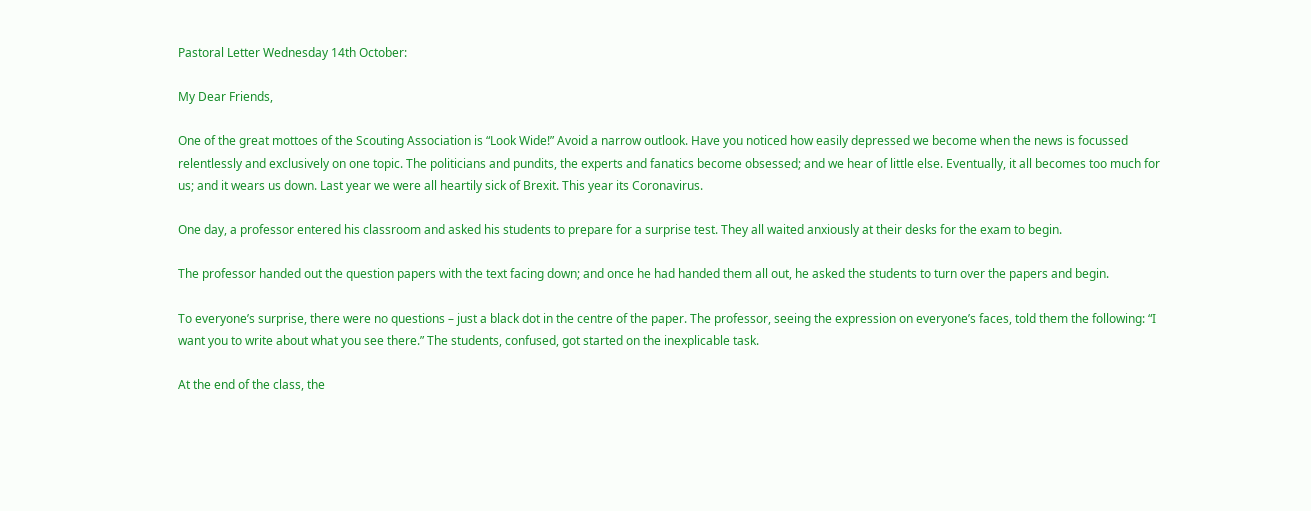Pastoral Letter Wednesday 14th October:

My Dear Friends,

One of the great mottoes of the Scouting Association is “Look Wide!” Avoid a narrow outlook. Have you noticed how easily depressed we become when the news is focussed relentlessly and exclusively on one topic. The politicians and pundits, the experts and fanatics become obsessed; and we hear of little else. Eventually, it all becomes too much for us; and it wears us down. Last year we were all heartily sick of Brexit. This year its Coronavirus.

One day, a professor entered his classroom and asked his students to prepare for a surprise test. They all waited anxiously at their desks for the exam to begin.

The professor handed out the question papers with the text facing down; and once he had handed them all out, he asked the students to turn over the papers and begin.

To everyone’s surprise, there were no questions – just a black dot in the centre of the paper. The professor, seeing the expression on everyone’s faces, told them the following: “I want you to write about what you see there.” The students, confused, got started on the inexplicable task.

At the end of the class, the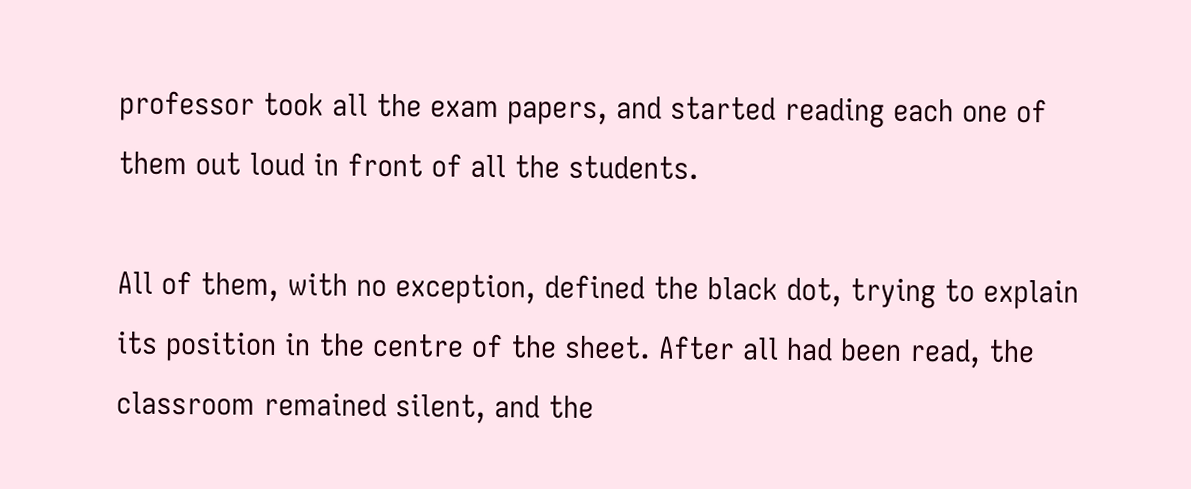professor took all the exam papers, and started reading each one of them out loud in front of all the students.

All of them, with no exception, defined the black dot, trying to explain its position in the centre of the sheet. After all had been read, the classroom remained silent, and the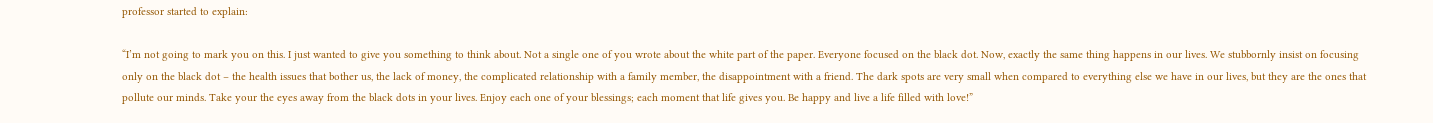professor started to explain:

“I’m not going to mark you on this. I just wanted to give you something to think about. Not a single one of you wrote about the white part of the paper. Everyone focused on the black dot. Now, exactly the same thing happens in our lives. We stubbornly insist on focusing only on the black dot – the health issues that bother us, the lack of money, the complicated relationship with a family member, the disappointment with a friend. The dark spots are very small when compared to everything else we have in our lives, but they are the ones that pollute our minds. Take your the eyes away from the black dots in your lives. Enjoy each one of your blessings; each moment that life gives you. Be happy and live a life filled with love!”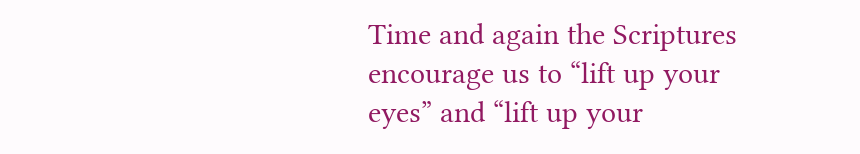Time and again the Scriptures encourage us to “lift up your eyes” and “lift up your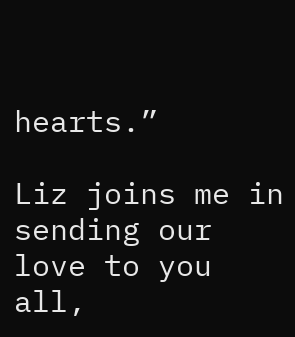hearts.”

Liz joins me in sending our love to you all,